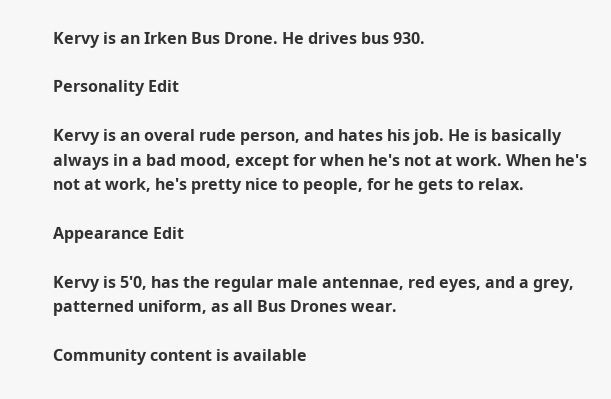Kervy is an Irken Bus Drone. He drives bus 930.

Personality Edit

Kervy is an overal rude person, and hates his job. He is basically always in a bad mood, except for when he's not at work. When he's not at work, he's pretty nice to people, for he gets to relax.

Appearance Edit

Kervy is 5'0, has the regular male antennae, red eyes, and a grey, patterned uniform, as all Bus Drones wear.

Community content is available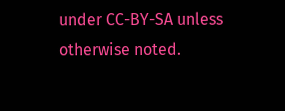under CC-BY-SA unless otherwise noted.